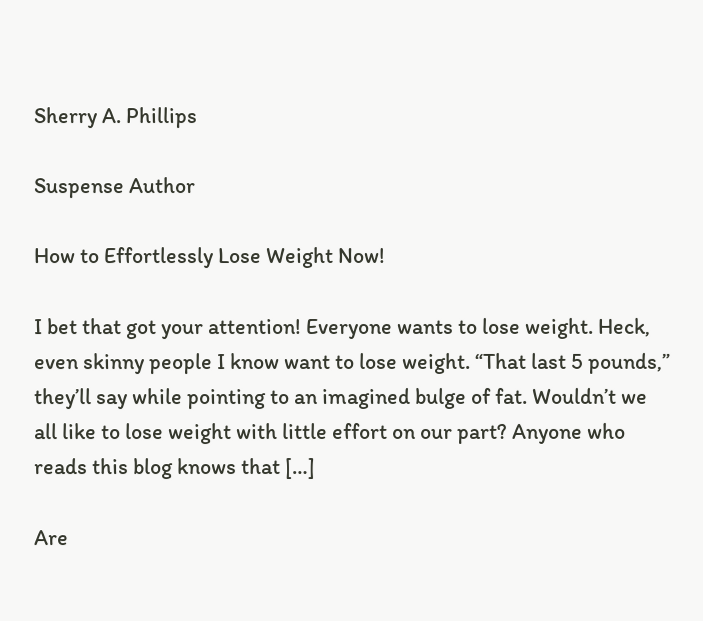Sherry A. Phillips

Suspense Author

How to Effortlessly Lose Weight Now!

I bet that got your attention! Everyone wants to lose weight. Heck, even skinny people I know want to lose weight. “That last 5 pounds,” they’ll say while pointing to an imagined bulge of fat. Wouldn’t we all like to lose weight with little effort on our part? Anyone who reads this blog knows that […]

Are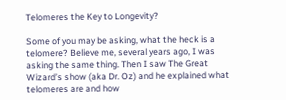Telomeres the Key to Longevity?

Some of you may be asking, what the heck is a telomere? Believe me, several years ago, I was asking the same thing. Then I saw The Great Wizard’s show (aka Dr. Oz) and he explained what telomeres are and how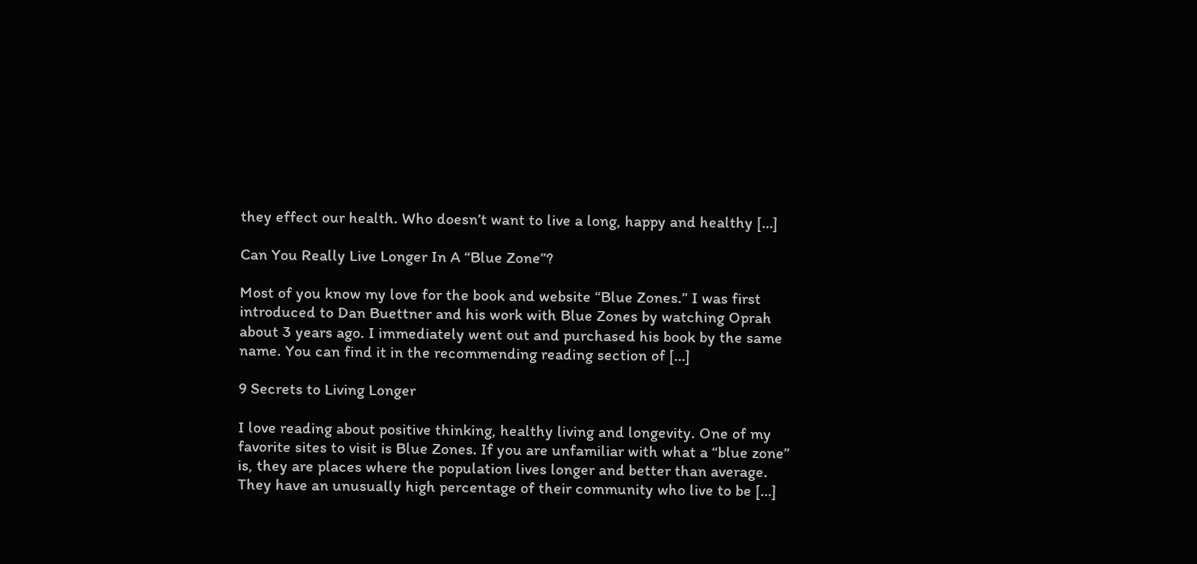they effect our health. Who doesn’t want to live a long, happy and healthy […]

Can You Really Live Longer In A “Blue Zone”?

Most of you know my love for the book and website “Blue Zones.” I was first introduced to Dan Buettner and his work with Blue Zones by watching Oprah about 3 years ago. I immediately went out and purchased his book by the same name. You can find it in the recommending reading section of […]

9 Secrets to Living Longer

I love reading about positive thinking, healthy living and longevity. One of my favorite sites to visit is Blue Zones. If you are unfamiliar with what a “blue zone” is, they are places where the population lives longer and better than average. They have an unusually high percentage of their community who live to be […]